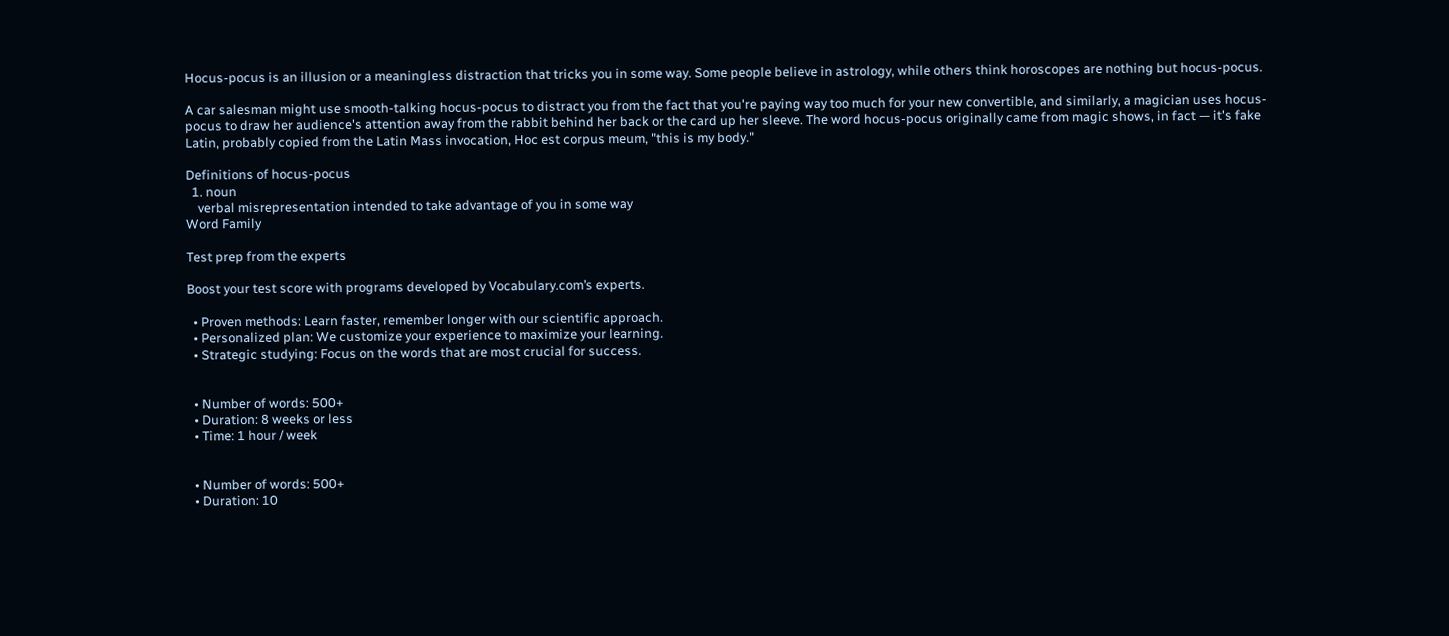Hocus-pocus is an illusion or a meaningless distraction that tricks you in some way. Some people believe in astrology, while others think horoscopes are nothing but hocus-pocus.

A car salesman might use smooth-talking hocus-pocus to distract you from the fact that you're paying way too much for your new convertible, and similarly, a magician uses hocus-pocus to draw her audience's attention away from the rabbit behind her back or the card up her sleeve. The word hocus-pocus originally came from magic shows, in fact — it's fake Latin, probably copied from the Latin Mass invocation, Hoc est corpus meum, "this is my body."

Definitions of hocus-pocus
  1. noun
    verbal misrepresentation intended to take advantage of you in some way
Word Family

Test prep from the experts

Boost your test score with programs developed by Vocabulary.com’s experts.

  • Proven methods: Learn faster, remember longer with our scientific approach.
  • Personalized plan: We customize your experience to maximize your learning.
  • Strategic studying: Focus on the words that are most crucial for success.


  • Number of words: 500+
  • Duration: 8 weeks or less
  • Time: 1 hour / week


  • Number of words: 500+
  • Duration: 10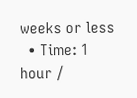weeks or less
  • Time: 1 hour /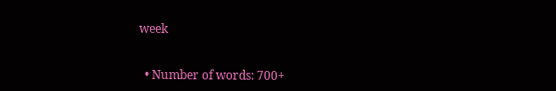week


  • Number of words: 700+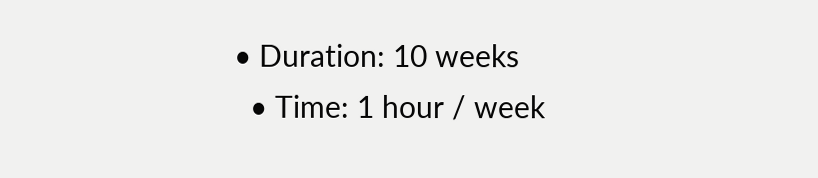• Duration: 10 weeks
  • Time: 1 hour / week